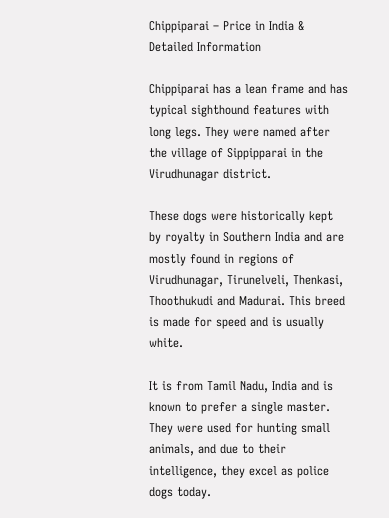Chippiparai – Price in India & Detailed Information

Chippiparai has a lean frame and has typical sighthound features with long legs. They were named after the village of Sippipparai in the Virudhunagar district.

These dogs were historically kept by royalty in Southern India and are mostly found in regions of Virudhunagar, Tirunelveli, Thenkasi, Thoothukudi and Madurai. This breed is made for speed and is usually white.

It is from Tamil Nadu, India and is known to prefer a single master. They were used for hunting small animals, and due to their intelligence, they excel as police dogs today.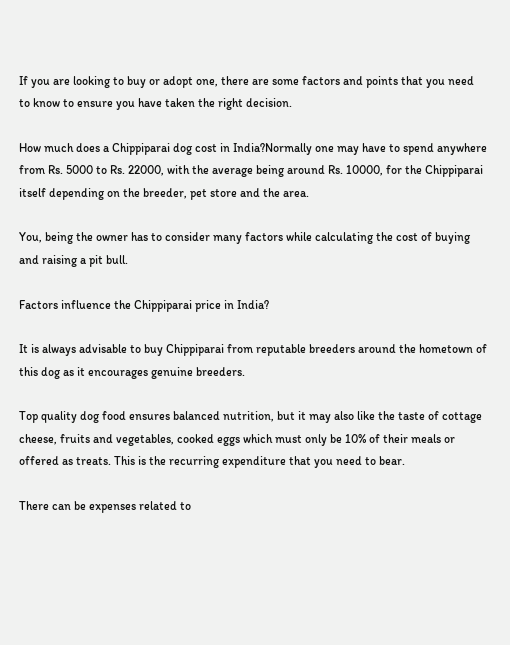If you are looking to buy or adopt one, there are some factors and points that you need to know to ensure you have taken the right decision.

How much does a Chippiparai dog cost in India?Normally one may have to spend anywhere from Rs. 5000 to Rs. 22000, with the average being around Rs. 10000, for the Chippiparai itself depending on the breeder, pet store and the area.

You, being the owner has to consider many factors while calculating the cost of buying and raising a pit bull.

Factors influence the Chippiparai price in India?

It is always advisable to buy Chippiparai from reputable breeders around the hometown of this dog as it encourages genuine breeders.

Top quality dog food ensures balanced nutrition, but it may also like the taste of cottage cheese, fruits and vegetables, cooked eggs which must only be 10% of their meals or offered as treats. This is the recurring expenditure that you need to bear.

There can be expenses related to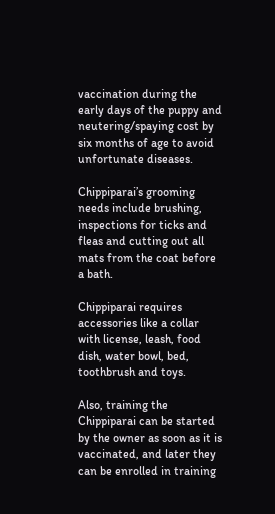vaccination during the early days of the puppy and neutering/spaying cost by six months of age to avoid unfortunate diseases.

Chippiparai’s grooming needs include brushing, inspections for ticks and fleas and cutting out all mats from the coat before a bath.

Chippiparai requires accessories like a collar with license, leash, food dish, water bowl, bed, toothbrush and toys.

Also, training the Chippiparai can be started by the owner as soon as it is vaccinated, and later they can be enrolled in training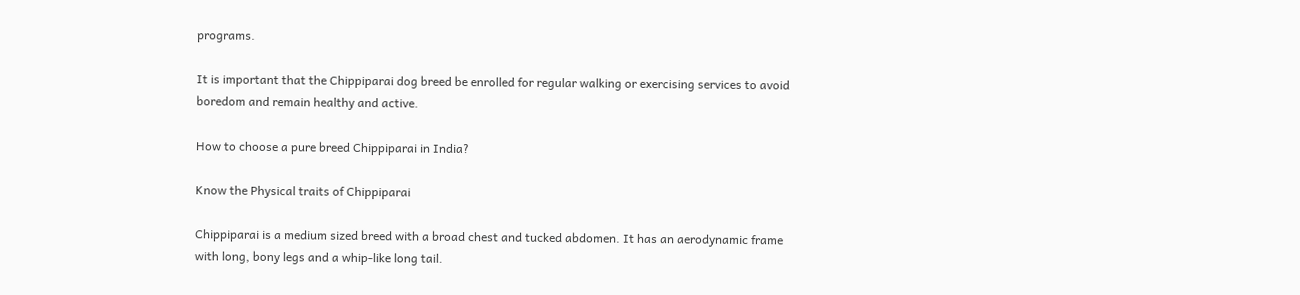programs.

It is important that the Chippiparai dog breed be enrolled for regular walking or exercising services to avoid boredom and remain healthy and active.

How to choose a pure breed Chippiparai in India?

Know the Physical traits of Chippiparai

Chippiparai is a medium sized breed with a broad chest and tucked abdomen. It has an aerodynamic frame with long, bony legs and a whip-like long tail.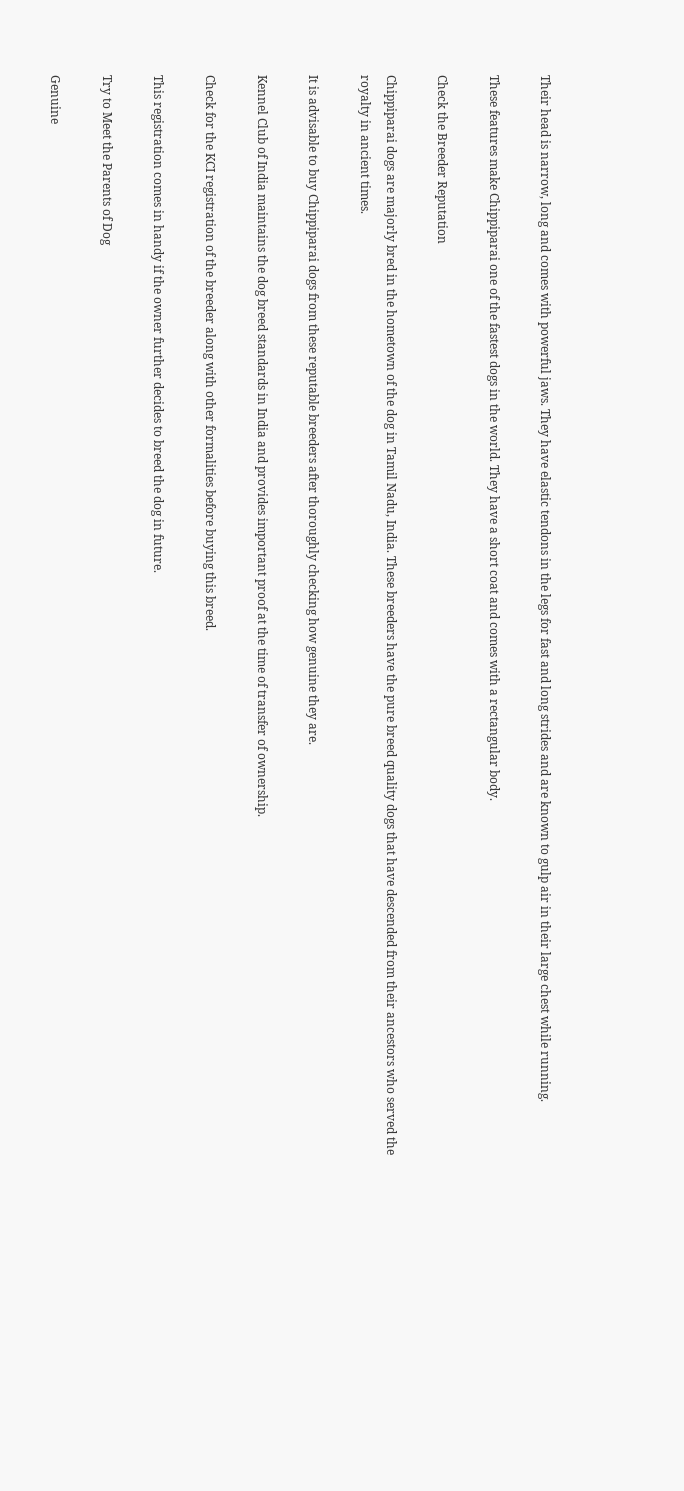Their head is narrow, long and comes with powerful jaws. They have elastic tendons in the legs for fast and long strides and are known to gulp air in their large chest while running.

These features make Chippiparai one of the fastest dogs in the world. They have a short coat and comes with a rectangular body.

Check the Breeder Reputation

Chippiparai dogs are majorly bred in the hometown of the dog in Tamil Nadu, India. These breeders have the pure breed quality dogs that have descended from their ancestors who served the royalty in ancient times.

It is advisable to buy Chippiparai dogs from these reputable breeders after thoroughly checking how genuine they are.

Kennel Club of India maintains the dog breed standards in India and provides important proof at the time of transfer of ownership.

Check for the KCI registration of the breeder along with other formalities before buying this breed.

This registration comes in handy if the owner further decides to breed the dog in future.

Try to Meet the Parents of Dog

Genuine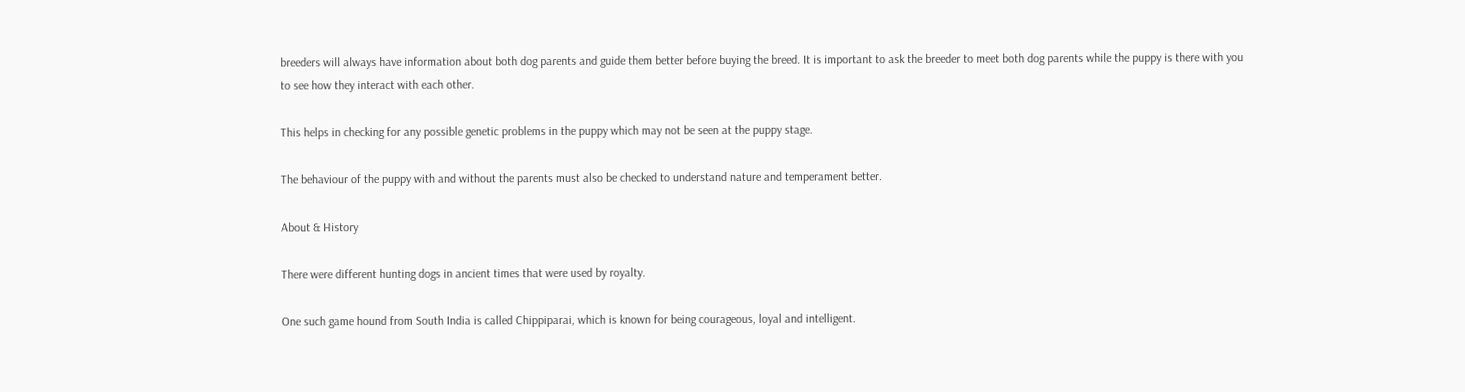breeders will always have information about both dog parents and guide them better before buying the breed. It is important to ask the breeder to meet both dog parents while the puppy is there with you to see how they interact with each other.

This helps in checking for any possible genetic problems in the puppy which may not be seen at the puppy stage.

The behaviour of the puppy with and without the parents must also be checked to understand nature and temperament better.

About & History

There were different hunting dogs in ancient times that were used by royalty.

One such game hound from South India is called Chippiparai, which is known for being courageous, loyal and intelligent.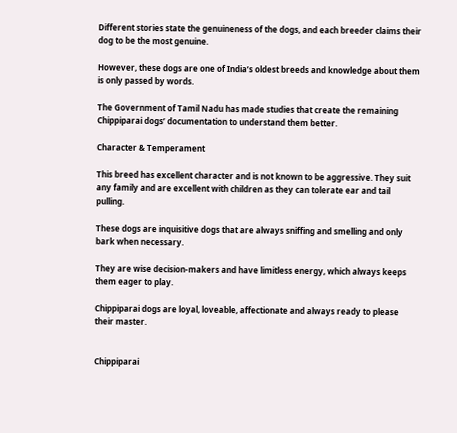Different stories state the genuineness of the dogs, and each breeder claims their dog to be the most genuine.

However, these dogs are one of India’s oldest breeds and knowledge about them is only passed by words.

The Government of Tamil Nadu has made studies that create the remaining Chippiparai dogs’ documentation to understand them better.

Character & Temperament

This breed has excellent character and is not known to be aggressive. They suit any family and are excellent with children as they can tolerate ear and tail pulling.

These dogs are inquisitive dogs that are always sniffing and smelling and only bark when necessary.

They are wise decision-makers and have limitless energy, which always keeps them eager to play.

Chippiparai dogs are loyal, loveable, affectionate and always ready to please their master.


Chippiparai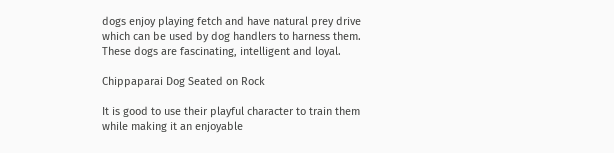dogs enjoy playing fetch and have natural prey drive which can be used by dog handlers to harness them. These dogs are fascinating, intelligent and loyal.

Chippaparai Dog Seated on Rock

It is good to use their playful character to train them while making it an enjoyable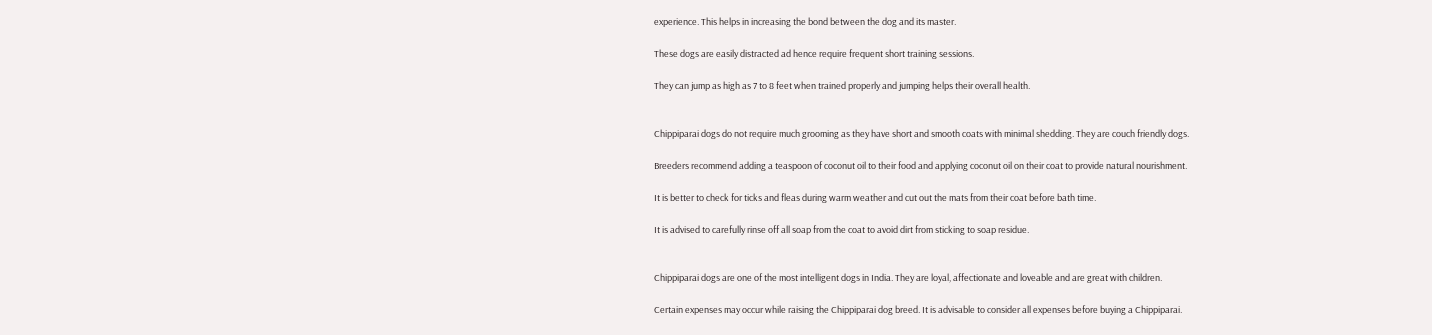experience. This helps in increasing the bond between the dog and its master.

These dogs are easily distracted ad hence require frequent short training sessions.

They can jump as high as 7 to 8 feet when trained properly and jumping helps their overall health.


Chippiparai dogs do not require much grooming as they have short and smooth coats with minimal shedding. They are couch friendly dogs.

Breeders recommend adding a teaspoon of coconut oil to their food and applying coconut oil on their coat to provide natural nourishment.

It is better to check for ticks and fleas during warm weather and cut out the mats from their coat before bath time.

It is advised to carefully rinse off all soap from the coat to avoid dirt from sticking to soap residue.


Chippiparai dogs are one of the most intelligent dogs in India. They are loyal, affectionate and loveable and are great with children.

Certain expenses may occur while raising the Chippiparai dog breed. It is advisable to consider all expenses before buying a Chippiparai.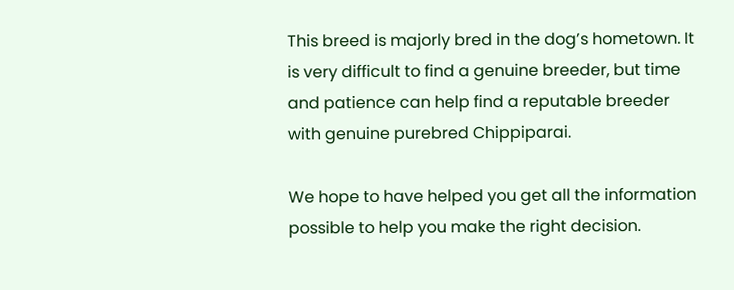This breed is majorly bred in the dog’s hometown. It is very difficult to find a genuine breeder, but time and patience can help find a reputable breeder with genuine purebred Chippiparai.

We hope to have helped you get all the information possible to help you make the right decision.